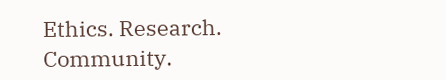Ethics. Research. Community.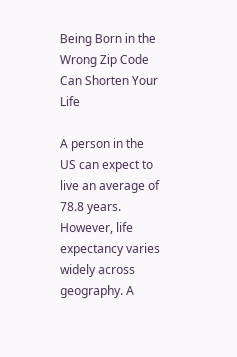Being Born in the Wrong Zip Code Can Shorten Your Life

A person in the US can expect to live an average of 78.8 years. However, life expectancy varies widely across geography. A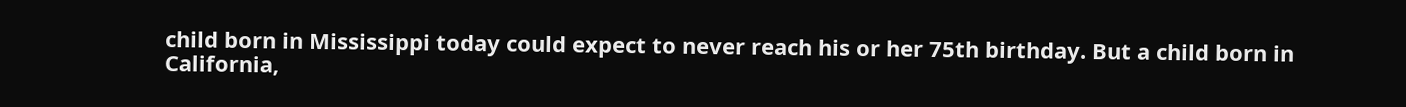child born in Mississippi today could expect to never reach his or her 75th birthday. But a child born in California,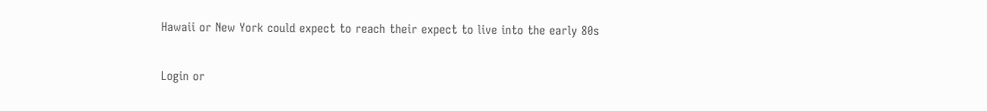Hawaii or New York could expect to reach their expect to live into the early 80s

Login or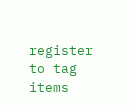register to tag items